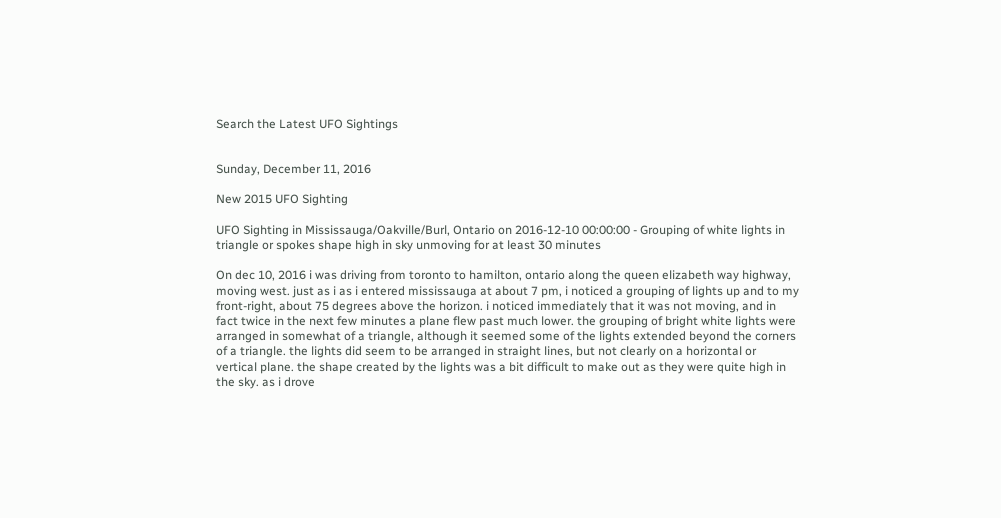Search the Latest UFO Sightings


Sunday, December 11, 2016

New 2015 UFO Sighting

UFO Sighting in Mississauga/Oakville/Burl, Ontario on 2016-12-10 00:00:00 - Grouping of white lights in triangle or spokes shape high in sky unmoving for at least 30 minutes

On dec 10, 2016 i was driving from toronto to hamilton, ontario along the queen elizabeth way highway, moving west. just as i as i entered mississauga at about 7 pm, i noticed a grouping of lights up and to my front-right, about 75 degrees above the horizon. i noticed immediately that it was not moving, and in fact twice in the next few minutes a plane flew past much lower. the grouping of bright white lights were arranged in somewhat of a triangle, although it seemed some of the lights extended beyond the corners of a triangle. the lights did seem to be arranged in straight lines, but not clearly on a horizontal or vertical plane. the shape created by the lights was a bit difficult to make out as they were quite high in the sky. as i drove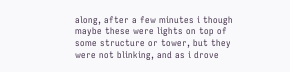along, after a few minutes i though maybe these were lights on top of some structure or tower, but they were not blinking, and as i drove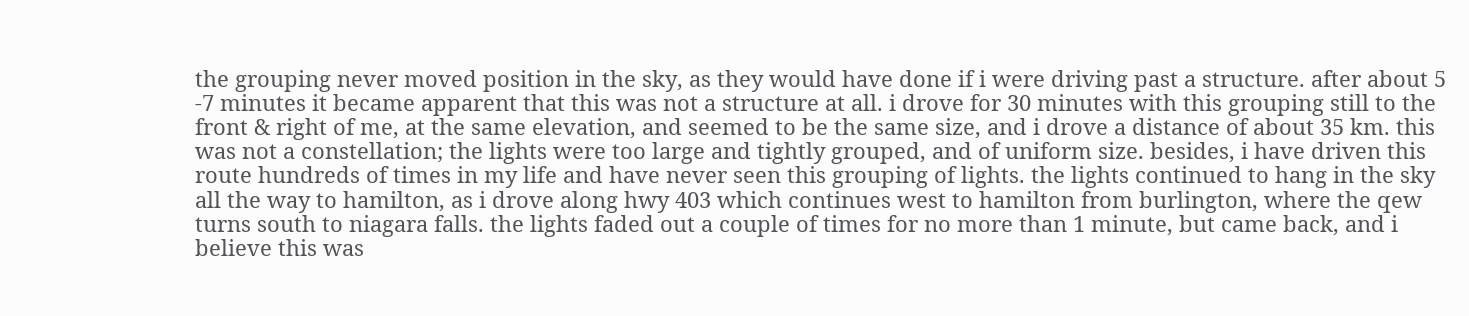the grouping never moved position in the sky, as they would have done if i were driving past a structure. after about 5 -7 minutes it became apparent that this was not a structure at all. i drove for 30 minutes with this grouping still to the front & right of me, at the same elevation, and seemed to be the same size, and i drove a distance of about 35 km. this was not a constellation; the lights were too large and tightly grouped, and of uniform size. besides, i have driven this route hundreds of times in my life and have never seen this grouping of lights. the lights continued to hang in the sky all the way to hamilton, as i drove along hwy 403 which continues west to hamilton from burlington, where the qew turns south to niagara falls. the lights faded out a couple of times for no more than 1 minute, but came back, and i believe this was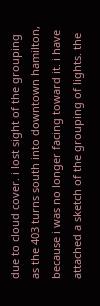due to cloud cover. i lost sight of the grouping as the 403 turns south into downtown hamilton, because i was no longer facing toward it. i have attached a sketch of the grouping of lights. the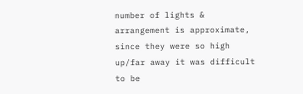number of lights & arrangement is approximate, since they were so high up/far away it was difficult to be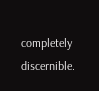completely discernible.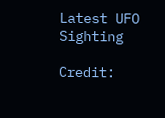Latest UFO Sighting

Credit: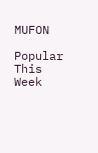MUFON

Popular This Week